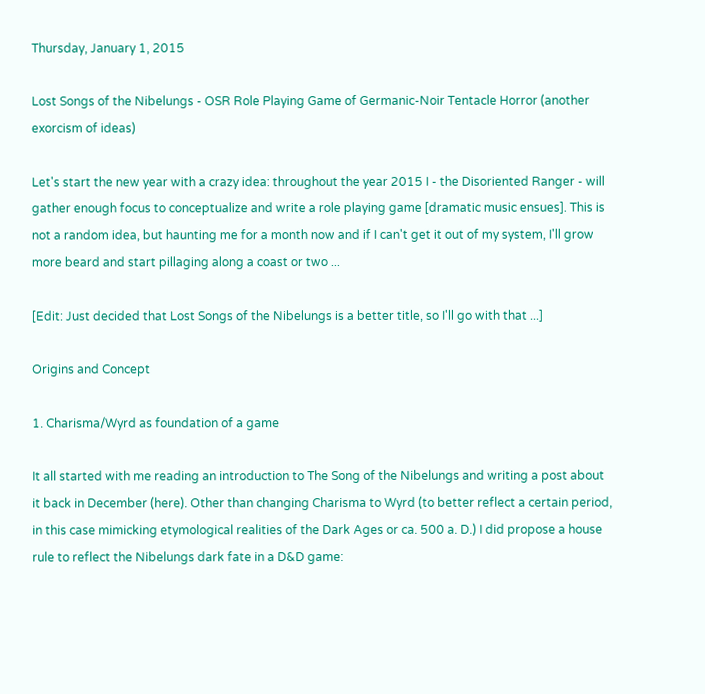Thursday, January 1, 2015

Lost Songs of the Nibelungs - OSR Role Playing Game of Germanic-Noir Tentacle Horror (another exorcism of ideas)

Let's start the new year with a crazy idea: throughout the year 2015 I - the Disoriented Ranger - will gather enough focus to conceptualize and write a role playing game [dramatic music ensues]. This is not a random idea, but haunting me for a month now and if I can't get it out of my system, I'll grow more beard and start pillaging along a coast or two ...

[Edit: Just decided that Lost Songs of the Nibelungs is a better title, so I'll go with that ...]

Origins and Concept

1. Charisma/Wyrd as foundation of a game

It all started with me reading an introduction to The Song of the Nibelungs and writing a post about it back in December (here). Other than changing Charisma to Wyrd (to better reflect a certain period, in this case mimicking etymological realities of the Dark Ages or ca. 500 a. D.) I did propose a house rule to reflect the Nibelungs dark fate in a D&D game: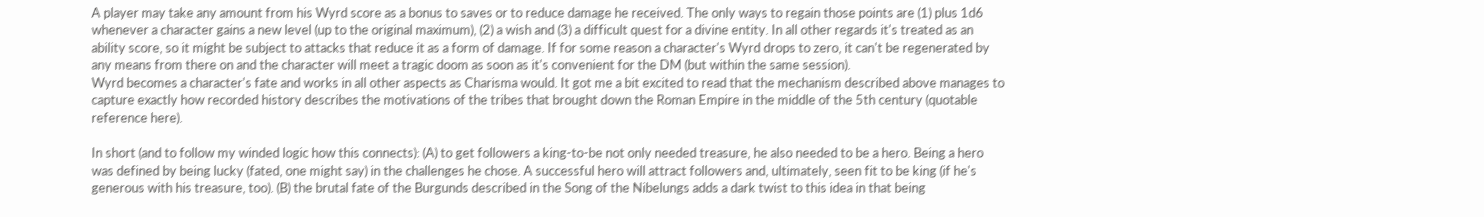A player may take any amount from his Wyrd score as a bonus to saves or to reduce damage he received. The only ways to regain those points are (1) plus 1d6 whenever a character gains a new level (up to the original maximum), (2) a wish and (3) a difficult quest for a divine entity. In all other regards it's treated as an ability score, so it might be subject to attacks that reduce it as a form of damage. If for some reason a character's Wyrd drops to zero, it can't be regenerated by any means from there on and the character will meet a tragic doom as soon as it's convenient for the DM (but within the same session).
Wyrd becomes a character's fate and works in all other aspects as Charisma would. It got me a bit excited to read that the mechanism described above manages to capture exactly how recorded history describes the motivations of the tribes that brought down the Roman Empire in the middle of the 5th century (quotable reference here).

In short (and to follow my winded logic how this connects): (A) to get followers a king-to-be not only needed treasure, he also needed to be a hero. Being a hero was defined by being lucky (fated, one might say) in the challenges he chose. A successful hero will attract followers and, ultimately, seen fit to be king (if he's generous with his treasure, too). (B) the brutal fate of the Burgunds described in the Song of the Nibelungs adds a dark twist to this idea in that being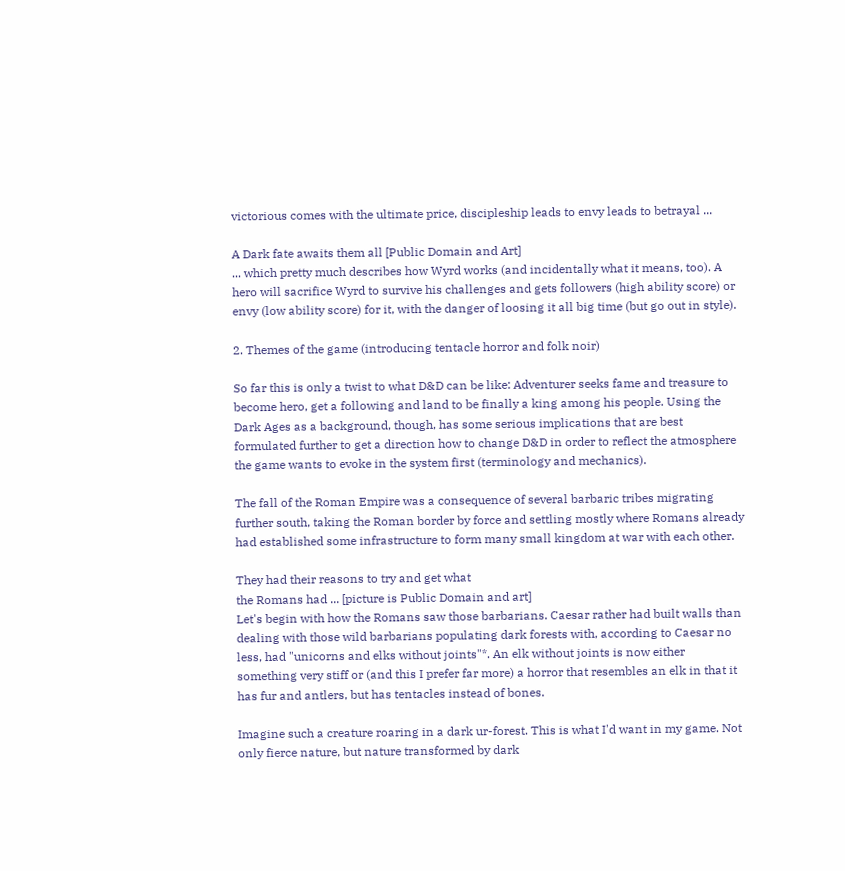victorious comes with the ultimate price, discipleship leads to envy leads to betrayal ...

A Dark fate awaits them all [Public Domain and Art]
... which pretty much describes how Wyrd works (and incidentally what it means, too). A hero will sacrifice Wyrd to survive his challenges and gets followers (high ability score) or envy (low ability score) for it, with the danger of loosing it all big time (but go out in style).

2. Themes of the game (introducing tentacle horror and folk noir)

So far this is only a twist to what D&D can be like: Adventurer seeks fame and treasure to become hero, get a following and land to be finally a king among his people. Using the Dark Ages as a background, though, has some serious implications that are best formulated further to get a direction how to change D&D in order to reflect the atmosphere the game wants to evoke in the system first (terminology and mechanics).

The fall of the Roman Empire was a consequence of several barbaric tribes migrating further south, taking the Roman border by force and settling mostly where Romans already had established some infrastructure to form many small kingdom at war with each other.

They had their reasons to try and get what
the Romans had ... [picture is Public Domain and art]
Let's begin with how the Romans saw those barbarians. Caesar rather had built walls than dealing with those wild barbarians populating dark forests with, according to Caesar no less, had "unicorns and elks without joints"*. An elk without joints is now either something very stiff or (and this I prefer far more) a horror that resembles an elk in that it has fur and antlers, but has tentacles instead of bones.

Imagine such a creature roaring in a dark ur-forest. This is what I'd want in my game. Not only fierce nature, but nature transformed by dark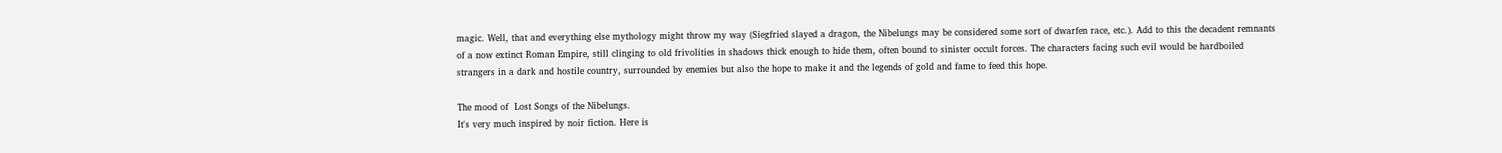magic. Well, that and everything else mythology might throw my way (Siegfried slayed a dragon, the Nibelungs may be considered some sort of dwarfen race, etc.). Add to this the decadent remnants of a now extinct Roman Empire, still clinging to old frivolities in shadows thick enough to hide them, often bound to sinister occult forces. The characters facing such evil would be hardboiled strangers in a dark and hostile country, surrounded by enemies but also the hope to make it and the legends of gold and fame to feed this hope.

The mood of  Lost Songs of the Nibelungs.
It's very much inspired by noir fiction. Here is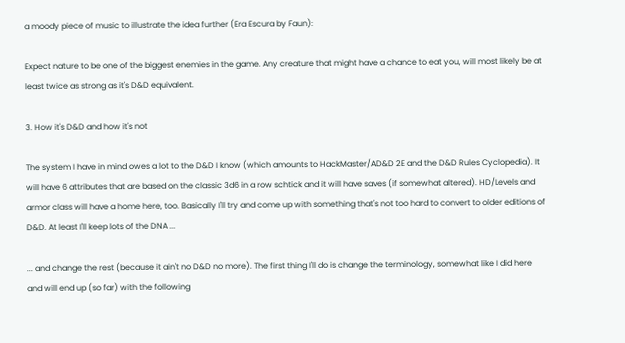a moody piece of music to illustrate the idea further (Era Escura by Faun):

Expect nature to be one of the biggest enemies in the game. Any creature that might have a chance to eat you, will most likely be at least twice as strong as it's D&D equivalent.

3. How it's D&D and how it's not

The system I have in mind owes a lot to the D&D I know (which amounts to HackMaster/AD&D 2E and the D&D Rules Cyclopedia). It will have 6 attributes that are based on the classic 3d6 in a row schtick and it will have saves (if somewhat altered). HD/Levels and armor class will have a home here, too. Basically I'll try and come up with something that's not too hard to convert to older editions of D&D. At least I'll keep lots of the DNA ...

... and change the rest (because it ain't no D&D no more). The first thing I'll do is change the terminology, somewhat like I did here and will end up (so far) with the following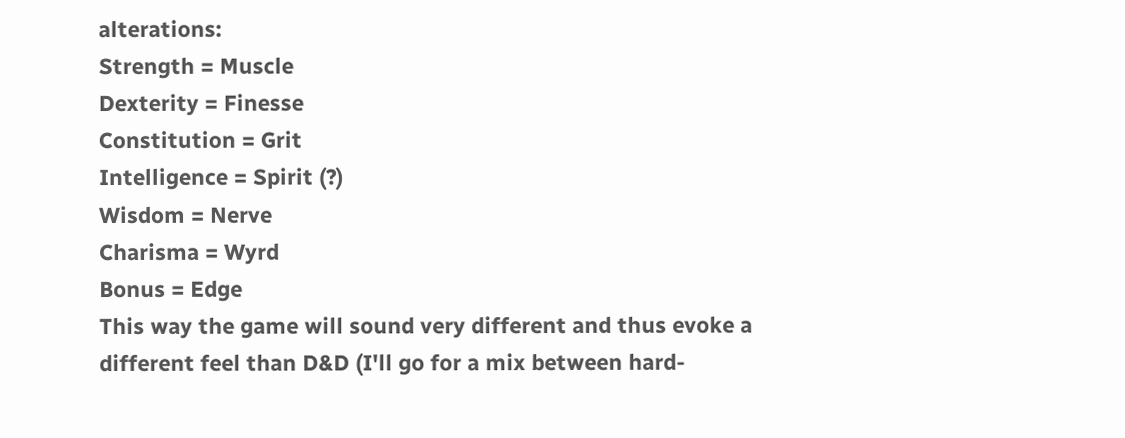alterations:
Strength = Muscle
Dexterity = Finesse
Constitution = Grit
Intelligence = Spirit (?)
Wisdom = Nerve
Charisma = Wyrd
Bonus = Edge
This way the game will sound very different and thus evoke a different feel than D&D (I'll go for a mix between hard-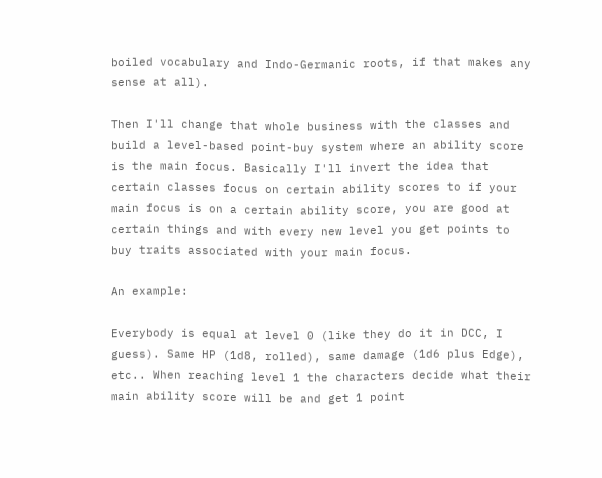boiled vocabulary and Indo-Germanic roots, if that makes any sense at all).

Then I'll change that whole business with the classes and build a level-based point-buy system where an ability score is the main focus. Basically I'll invert the idea that certain classes focus on certain ability scores to if your main focus is on a certain ability score, you are good at certain things and with every new level you get points to buy traits associated with your main focus.

An example:

Everybody is equal at level 0 (like they do it in DCC, I guess). Same HP (1d8, rolled), same damage (1d6 plus Edge), etc.. When reaching level 1 the characters decide what their main ability score will be and get 1 point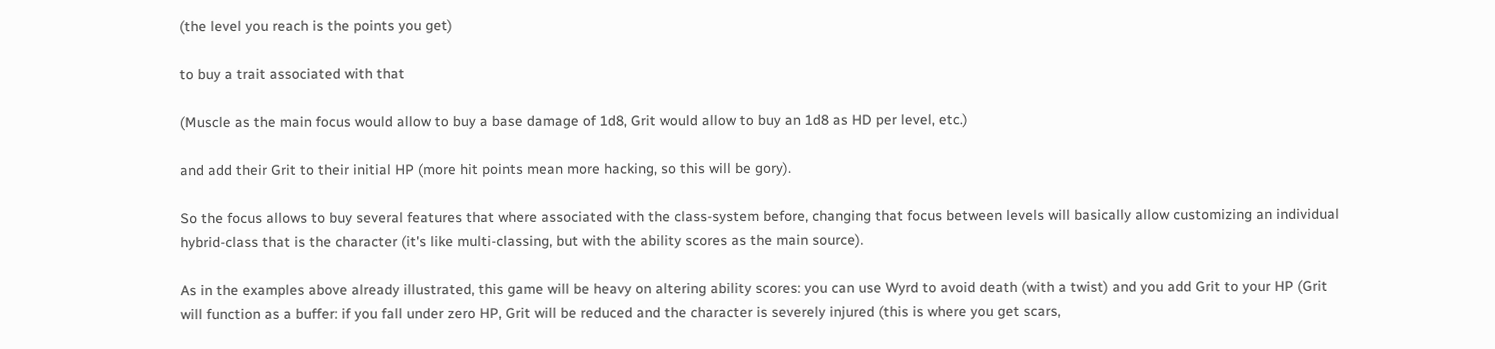(the level you reach is the points you get)

to buy a trait associated with that

(Muscle as the main focus would allow to buy a base damage of 1d8, Grit would allow to buy an 1d8 as HD per level, etc.)

and add their Grit to their initial HP (more hit points mean more hacking, so this will be gory).

So the focus allows to buy several features that where associated with the class-system before, changing that focus between levels will basically allow customizing an individual hybrid-class that is the character (it's like multi-classing, but with the ability scores as the main source).

As in the examples above already illustrated, this game will be heavy on altering ability scores: you can use Wyrd to avoid death (with a twist) and you add Grit to your HP (Grit will function as a buffer: if you fall under zero HP, Grit will be reduced and the character is severely injured (this is where you get scars,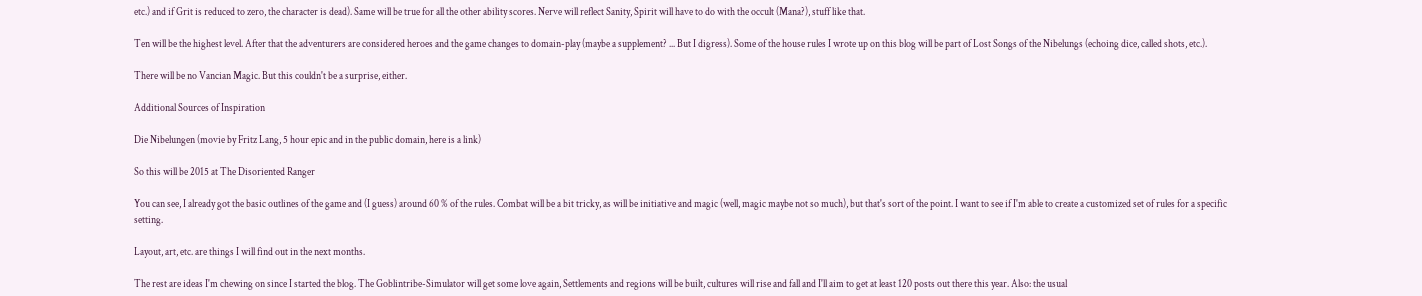etc.) and if Grit is reduced to zero, the character is dead). Same will be true for all the other ability scores. Nerve will reflect Sanity, Spirit will have to do with the occult (Mana?), stuff like that.

Ten will be the highest level. After that the adventurers are considered heroes and the game changes to domain-play (maybe a supplement? ... But I digress). Some of the house rules I wrote up on this blog will be part of Lost Songs of the Nibelungs (echoing dice, called shots, etc.).

There will be no Vancian Magic. But this couldn't be a surprise, either.

Additional Sources of Inspiration

Die Nibelungen (movie by Fritz Lang, 5 hour epic and in the public domain, here is a link)

So this will be 2015 at The Disoriented Ranger

You can see, I already got the basic outlines of the game and (I guess) around 60 % of the rules. Combat will be a bit tricky, as will be initiative and magic (well, magic maybe not so much), but that's sort of the point. I want to see if I'm able to create a customized set of rules for a specific setting.

Layout, art, etc. are things I will find out in the next months.

The rest are ideas I'm chewing on since I started the blog. The Goblintribe-Simulator will get some love again, Settlements and regions will be built, cultures will rise and fall and I'll aim to get at least 120 posts out there this year. Also: the usual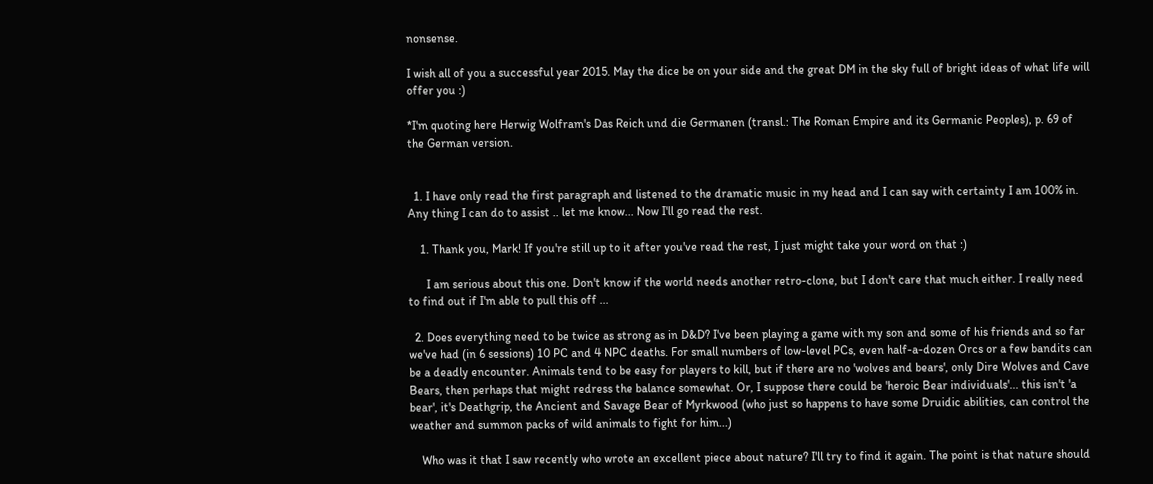nonsense.

I wish all of you a successful year 2015. May the dice be on your side and the great DM in the sky full of bright ideas of what life will offer you :)

*I'm quoting here Herwig Wolfram's Das Reich und die Germanen (transl.: The Roman Empire and its Germanic Peoples), p. 69 of the German version.


  1. I have only read the first paragraph and listened to the dramatic music in my head and I can say with certainty I am 100% in. Any thing I can do to assist .. let me know... Now I'll go read the rest.

    1. Thank you, Mark! If you're still up to it after you've read the rest, I just might take your word on that :)

      I am serious about this one. Don't know if the world needs another retro-clone, but I don't care that much either. I really need to find out if I'm able to pull this off ...

  2. Does everything need to be twice as strong as in D&D? I've been playing a game with my son and some of his friends and so far we've had (in 6 sessions) 10 PC and 4 NPC deaths. For small numbers of low-level PCs, even half-a-dozen Orcs or a few bandits can be a deadly encounter. Animals tend to be easy for players to kill, but if there are no 'wolves and bears', only Dire Wolves and Cave Bears, then perhaps that might redress the balance somewhat. Or, I suppose there could be 'heroic Bear individuals'... this isn't 'a bear', it's Deathgrip, the Ancient and Savage Bear of Myrkwood (who just so happens to have some Druidic abilities, can control the weather and summon packs of wild animals to fight for him...)

    Who was it that I saw recently who wrote an excellent piece about nature? I'll try to find it again. The point is that nature should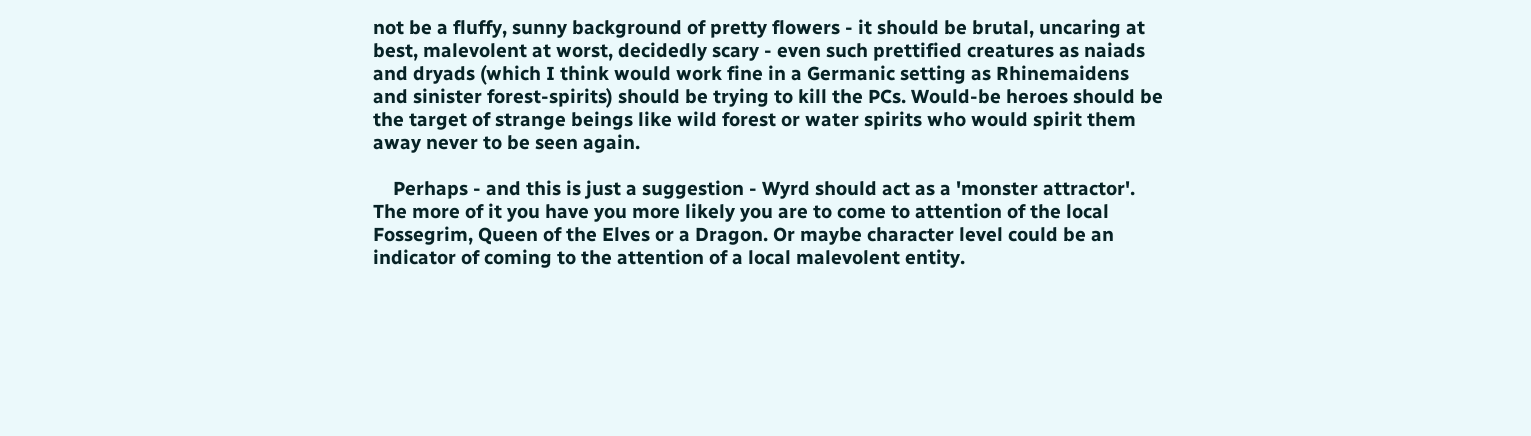not be a fluffy, sunny background of pretty flowers - it should be brutal, uncaring at best, malevolent at worst, decidedly scary - even such prettified creatures as naiads and dryads (which I think would work fine in a Germanic setting as Rhinemaidens and sinister forest-spirits) should be trying to kill the PCs. Would-be heroes should be the target of strange beings like wild forest or water spirits who would spirit them away never to be seen again.

    Perhaps - and this is just a suggestion - Wyrd should act as a 'monster attractor'. The more of it you have you more likely you are to come to attention of the local Fossegrim, Queen of the Elves or a Dragon. Or maybe character level could be an indicator of coming to the attention of a local malevolent entity.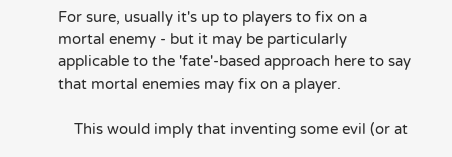For sure, usually it's up to players to fix on a mortal enemy - but it may be particularly applicable to the 'fate'-based approach here to say that mortal enemies may fix on a player.

    This would imply that inventing some evil (or at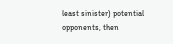least sinister) potential opponents, then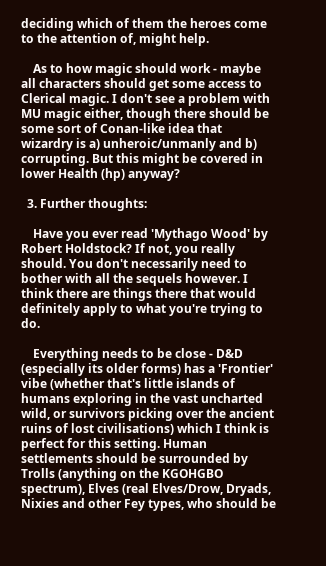deciding which of them the heroes come to the attention of, might help.

    As to how magic should work - maybe all characters should get some access to Clerical magic. I don't see a problem with MU magic either, though there should be some sort of Conan-like idea that wizardry is a) unheroic/unmanly and b) corrupting. But this might be covered in lower Health (hp) anyway?

  3. Further thoughts:

    Have you ever read 'Mythago Wood' by Robert Holdstock? If not, you really should. You don't necessarily need to bother with all the sequels however. I think there are things there that would definitely apply to what you're trying to do.

    Everything needs to be close - D&D (especially its older forms) has a 'Frontier' vibe (whether that's little islands of humans exploring in the vast uncharted wild, or survivors picking over the ancient ruins of lost civilisations) which I think is perfect for this setting. Human settlements should be surrounded by Trolls (anything on the KGOHGBO spectrum), Elves (real Elves/Drow, Dryads, Nixies and other Fey types, who should be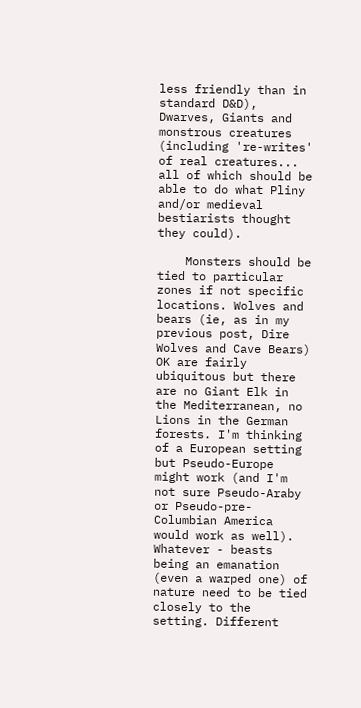less friendly than in standard D&D), Dwarves, Giants and monstrous creatures (including 're-writes' of real creatures... all of which should be able to do what Pliny and/or medieval bestiarists thought they could).

    Monsters should be tied to particular zones if not specific locations. Wolves and bears (ie, as in my previous post, Dire Wolves and Cave Bears) OK are fairly ubiquitous but there are no Giant Elk in the Mediterranean, no Lions in the German forests. I'm thinking of a European setting but Pseudo-Europe might work (and I'm not sure Pseudo-Araby or Pseudo-pre-Columbian America would work as well). Whatever - beasts being an emanation (even a warped one) of nature need to be tied closely to the setting. Different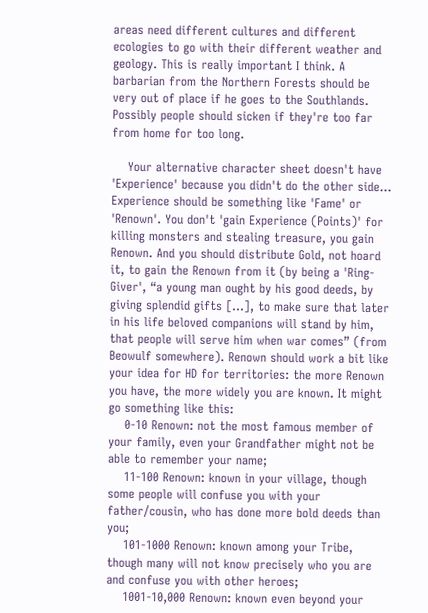areas need different cultures and different ecologies to go with their different weather and geology. This is really important I think. A barbarian from the Northern Forests should be very out of place if he goes to the Southlands. Possibly people should sicken if they're too far from home for too long.

    Your alternative character sheet doesn't have 'Experience' because you didn't do the other side... Experience should be something like 'Fame' or 'Renown'. You don't 'gain Experience (Points)' for killing monsters and stealing treasure, you gain Renown. And you should distribute Gold, not hoard it, to gain the Renown from it (by being a 'Ring-Giver', “a young man ought by his good deeds, by giving splendid gifts […], to make sure that later in his life beloved companions will stand by him, that people will serve him when war comes” (from Beowulf somewhere). Renown should work a bit like your idea for HD for territories: the more Renown you have, the more widely you are known. It might go something like this:
    0-10 Renown: not the most famous member of your family, even your Grandfather might not be able to remember your name;
    11-100 Renown: known in your village, though some people will confuse you with your father/cousin, who has done more bold deeds than you;
    101-1000 Renown: known among your Tribe, though many will not know precisely who you are and confuse you with other heroes;
    1001-10,000 Renown: known even beyond your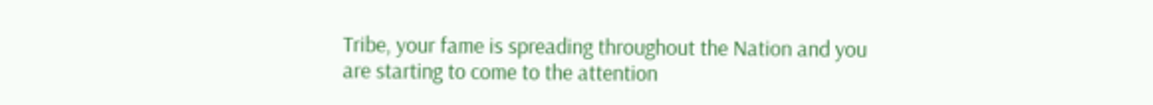Tribe, your fame is spreading throughout the Nation and you are starting to come to the attention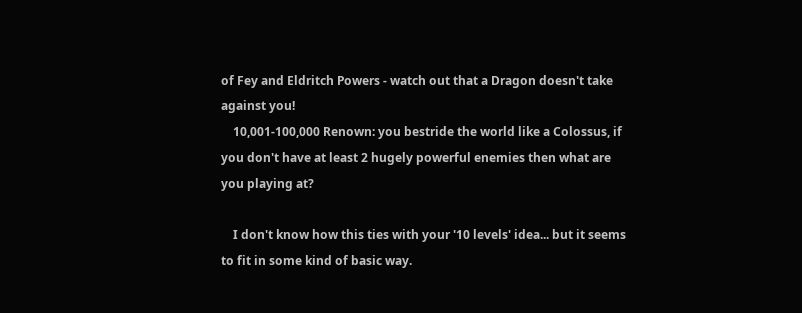of Fey and Eldritch Powers - watch out that a Dragon doesn't take against you!
    10,001-100,000 Renown: you bestride the world like a Colossus, if you don't have at least 2 hugely powerful enemies then what are you playing at?

    I don't know how this ties with your '10 levels' idea... but it seems to fit in some kind of basic way.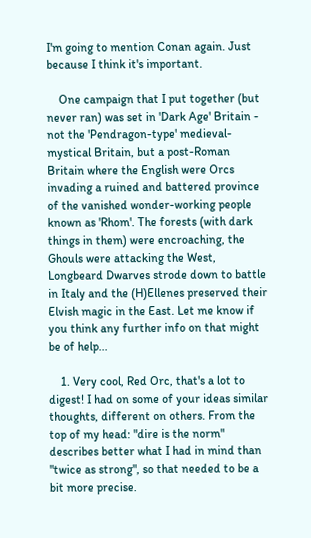I'm going to mention Conan again. Just because I think it's important.

    One campaign that I put together (but never ran) was set in 'Dark Age' Britain - not the 'Pendragon-type' medieval-mystical Britain, but a post-Roman Britain where the English were Orcs invading a ruined and battered province of the vanished wonder-working people known as 'Rhom'. The forests (with dark things in them) were encroaching, the Ghouls were attacking the West, Longbeard Dwarves strode down to battle in Italy and the (H)Ellenes preserved their Elvish magic in the East. Let me know if you think any further info on that might be of help...

    1. Very cool, Red Orc, that's a lot to digest! I had on some of your ideas similar thoughts, different on others. From the top of my head: "dire is the norm" describes better what I had in mind than "twice as strong", so that needed to be a bit more precise.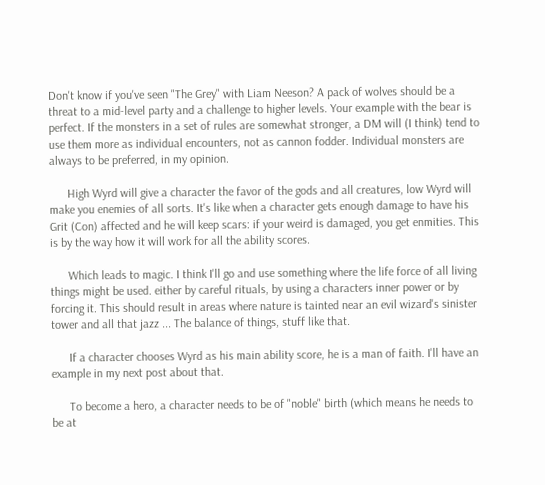Don't know if you've seen "The Grey" with Liam Neeson? A pack of wolves should be a threat to a mid-level party and a challenge to higher levels. Your example with the bear is perfect. If the monsters in a set of rules are somewhat stronger, a DM will (I think) tend to use them more as individual encounters, not as cannon fodder. Individual monsters are always to be preferred, in my opinion.

      High Wyrd will give a character the favor of the gods and all creatures, low Wyrd will make you enemies of all sorts. It's like when a character gets enough damage to have his Grit (Con) affected and he will keep scars: if your weird is damaged, you get enmities. This is by the way how it will work for all the ability scores.

      Which leads to magic. I think I'll go and use something where the life force of all living things might be used. either by careful rituals, by using a characters inner power or by forcing it. This should result in areas where nature is tainted near an evil wizard's sinister tower and all that jazz ... The balance of things, stuff like that.

      If a character chooses Wyrd as his main ability score, he is a man of faith. I'll have an example in my next post about that.

      To become a hero, a character needs to be of "noble" birth (which means he needs to be at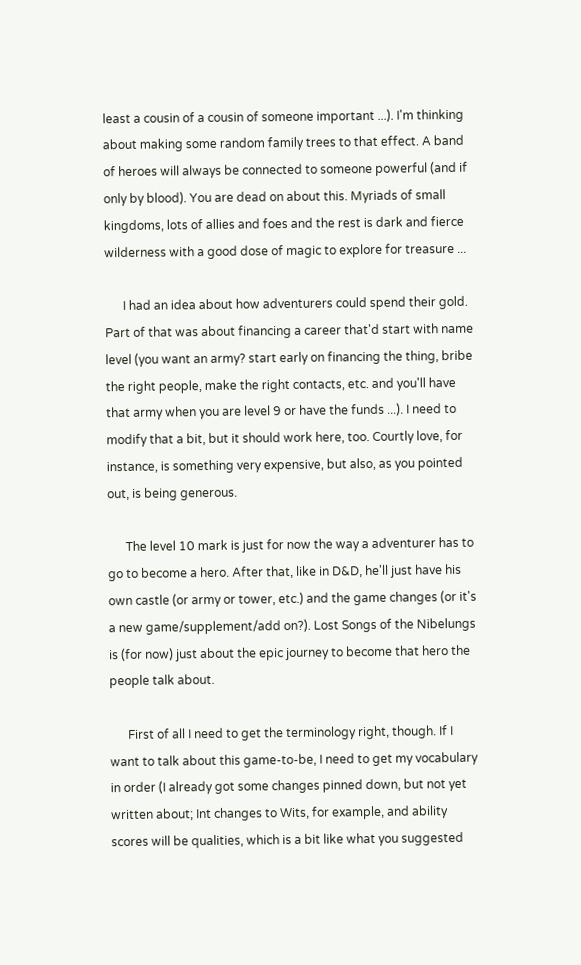least a cousin of a cousin of someone important ...). I'm thinking about making some random family trees to that effect. A band of heroes will always be connected to someone powerful (and if only by blood). You are dead on about this. Myriads of small kingdoms, lots of allies and foes and the rest is dark and fierce wilderness with a good dose of magic to explore for treasure ...

      I had an idea about how adventurers could spend their gold. Part of that was about financing a career that'd start with name level (you want an army? start early on financing the thing, bribe the right people, make the right contacts, etc. and you'll have that army when you are level 9 or have the funds ...). I need to modify that a bit, but it should work here, too. Courtly love, for instance, is something very expensive, but also, as you pointed out, is being generous.

      The level 10 mark is just for now the way a adventurer has to go to become a hero. After that, like in D&D, he'll just have his own castle (or army or tower, etc.) and the game changes (or it's a new game/supplement/add on?). Lost Songs of the Nibelungs is (for now) just about the epic journey to become that hero the people talk about.

      First of all I need to get the terminology right, though. If I want to talk about this game-to-be, I need to get my vocabulary in order (I already got some changes pinned down, but not yet written about; Int changes to Wits, for example, and ability scores will be qualities, which is a bit like what you suggested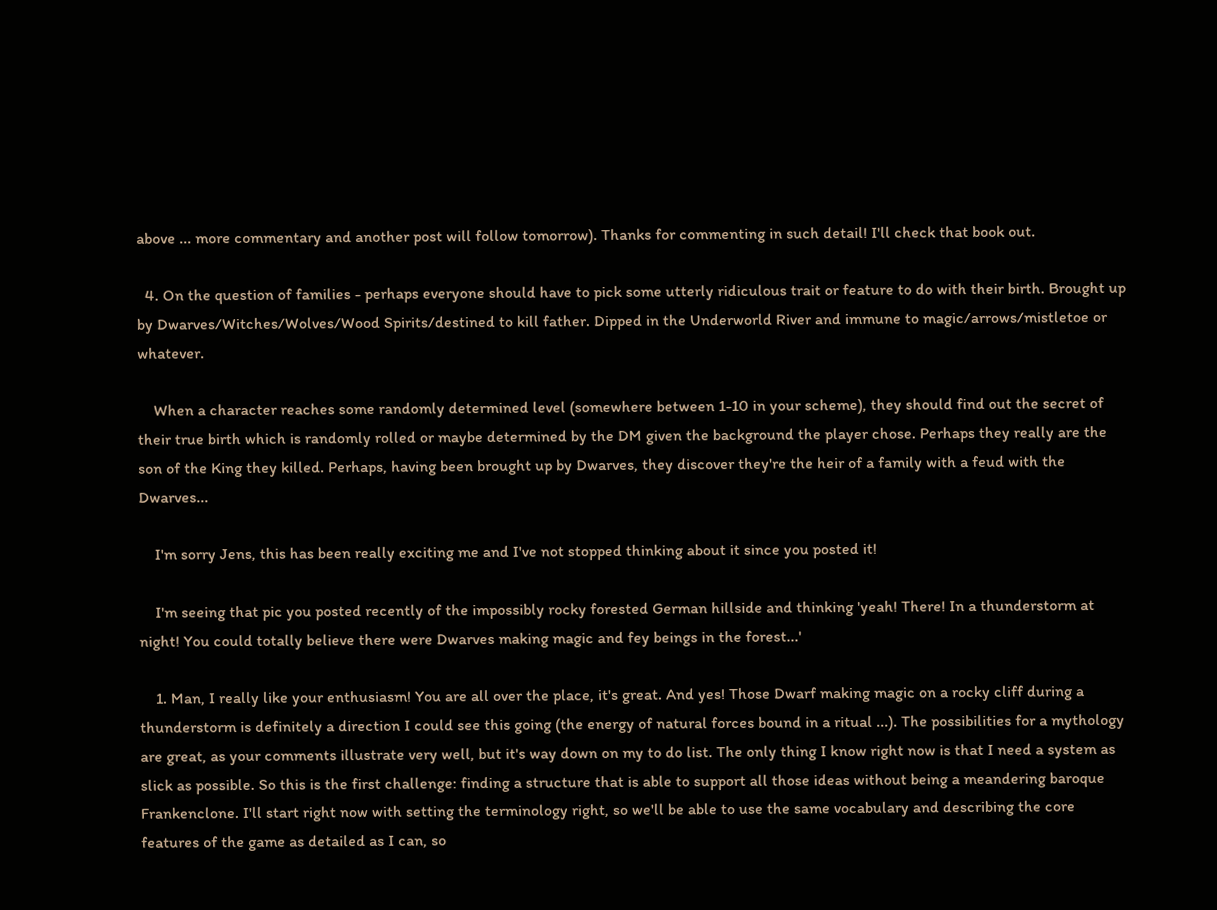above ... more commentary and another post will follow tomorrow). Thanks for commenting in such detail! I'll check that book out.

  4. On the question of families - perhaps everyone should have to pick some utterly ridiculous trait or feature to do with their birth. Brought up by Dwarves/Witches/Wolves/Wood Spirits/destined to kill father. Dipped in the Underworld River and immune to magic/arrows/mistletoe or whatever.

    When a character reaches some randomly determined level (somewhere between 1-10 in your scheme), they should find out the secret of their true birth which is randomly rolled or maybe determined by the DM given the background the player chose. Perhaps they really are the son of the King they killed. Perhaps, having been brought up by Dwarves, they discover they're the heir of a family with a feud with the Dwarves...

    I'm sorry Jens, this has been really exciting me and I've not stopped thinking about it since you posted it!

    I'm seeing that pic you posted recently of the impossibly rocky forested German hillside and thinking 'yeah! There! In a thunderstorm at night! You could totally believe there were Dwarves making magic and fey beings in the forest...'

    1. Man, I really like your enthusiasm! You are all over the place, it's great. And yes! Those Dwarf making magic on a rocky cliff during a thunderstorm is definitely a direction I could see this going (the energy of natural forces bound in a ritual ...). The possibilities for a mythology are great, as your comments illustrate very well, but it's way down on my to do list. The only thing I know right now is that I need a system as slick as possible. So this is the first challenge: finding a structure that is able to support all those ideas without being a meandering baroque Frankenclone. I'll start right now with setting the terminology right, so we'll be able to use the same vocabulary and describing the core features of the game as detailed as I can, so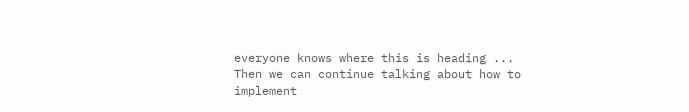everyone knows where this is heading ... Then we can continue talking about how to implement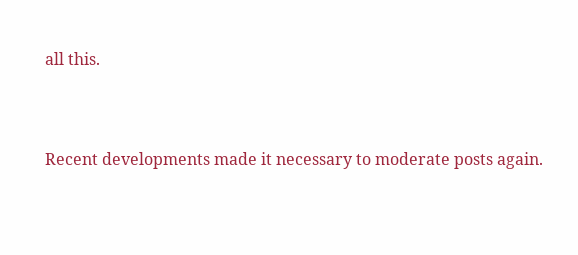all this.


Recent developments made it necessary to moderate posts again.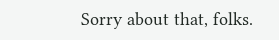Sorry about that, folks.